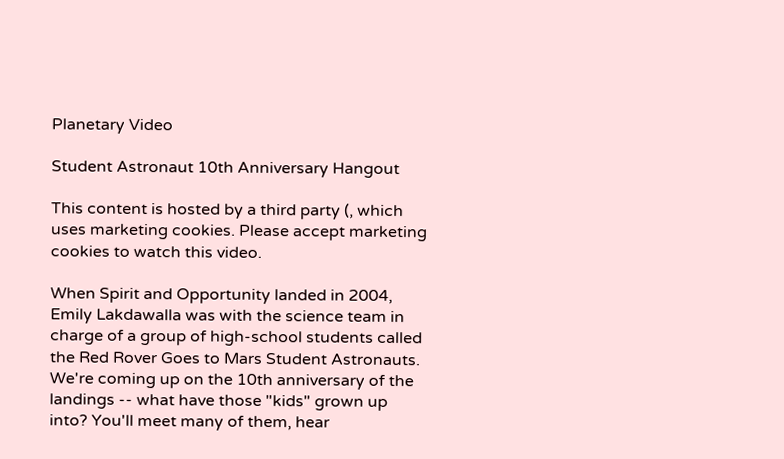Planetary Video

Student Astronaut 10th Anniversary Hangout

This content is hosted by a third party (, which uses marketing cookies. Please accept marketing cookies to watch this video.

When Spirit and Opportunity landed in 2004, Emily Lakdawalla was with the science team in charge of a group of high-school students called the Red Rover Goes to Mars Student Astronauts. We're coming up on the 10th anniversary of the landings -- what have those "kids" grown up into? You'll meet many of them, hear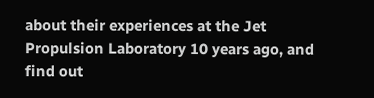about their experiences at the Jet Propulsion Laboratory 10 years ago, and find out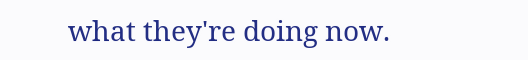what they're doing now.